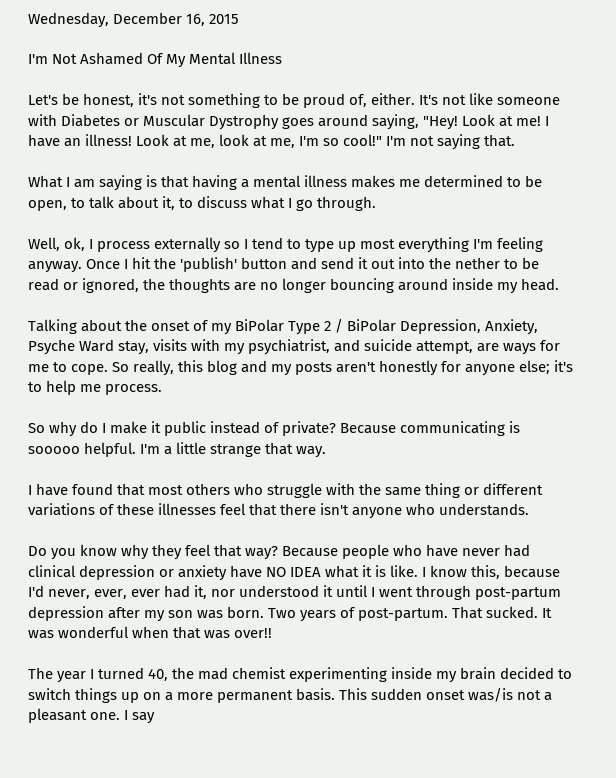Wednesday, December 16, 2015

I'm Not Ashamed Of My Mental Illness

Let's be honest, it's not something to be proud of, either. It's not like someone with Diabetes or Muscular Dystrophy goes around saying, "Hey! Look at me! I have an illness! Look at me, look at me, I'm so cool!" I'm not saying that.

What I am saying is that having a mental illness makes me determined to be open, to talk about it, to discuss what I go through.

Well, ok, I process externally so I tend to type up most everything I'm feeling anyway. Once I hit the 'publish' button and send it out into the nether to be read or ignored, the thoughts are no longer bouncing around inside my head.

Talking about the onset of my BiPolar Type 2 / BiPolar Depression, Anxiety, Psyche Ward stay, visits with my psychiatrist, and suicide attempt, are ways for me to cope. So really, this blog and my posts aren't honestly for anyone else; it's to help me process.

So why do I make it public instead of private? Because communicating is sooooo helpful. I'm a little strange that way.

I have found that most others who struggle with the same thing or different variations of these illnesses feel that there isn't anyone who understands.

Do you know why they feel that way? Because people who have never had clinical depression or anxiety have NO IDEA what it is like. I know this, because I'd never, ever, ever had it, nor understood it until I went through post-partum depression after my son was born. Two years of post-partum. That sucked. It was wonderful when that was over!!

The year I turned 40, the mad chemist experimenting inside my brain decided to switch things up on a more permanent basis. This sudden onset was/is not a pleasant one. I say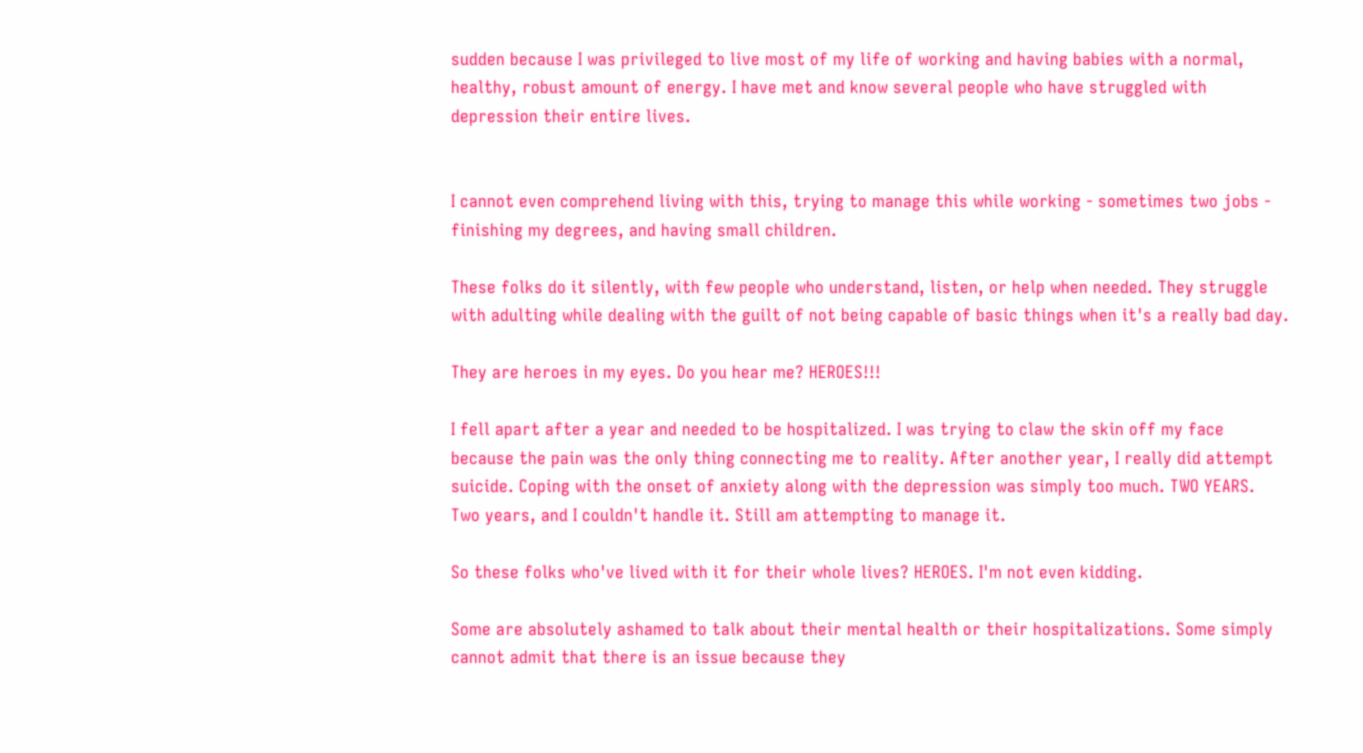sudden because I was privileged to live most of my life of working and having babies with a normal, healthy, robust amount of energy. I have met and know several people who have struggled with depression their entire lives.


I cannot even comprehend living with this, trying to manage this while working - sometimes two jobs - finishing my degrees, and having small children.

These folks do it silently, with few people who understand, listen, or help when needed. They struggle with adulting while dealing with the guilt of not being capable of basic things when it's a really bad day.

They are heroes in my eyes. Do you hear me? HEROES!!!

I fell apart after a year and needed to be hospitalized. I was trying to claw the skin off my face because the pain was the only thing connecting me to reality. After another year, I really did attempt suicide. Coping with the onset of anxiety along with the depression was simply too much. TWO YEARS.  Two years, and I couldn't handle it. Still am attempting to manage it.

So these folks who've lived with it for their whole lives? HEROES. I'm not even kidding.

Some are absolutely ashamed to talk about their mental health or their hospitalizations. Some simply cannot admit that there is an issue because they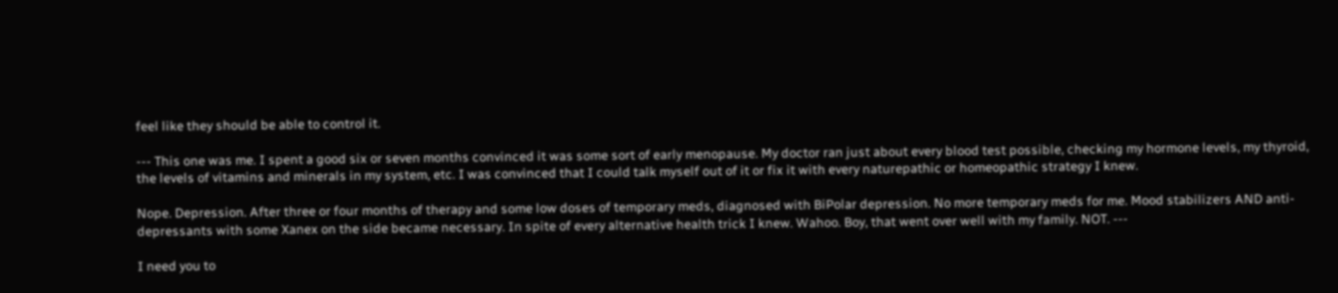feel like they should be able to control it.

--- This one was me. I spent a good six or seven months convinced it was some sort of early menopause. My doctor ran just about every blood test possible, checking my hormone levels, my thyroid, the levels of vitamins and minerals in my system, etc. I was convinced that I could talk myself out of it or fix it with every naturepathic or homeopathic strategy I knew.

Nope. Depression. After three or four months of therapy and some low doses of temporary meds, diagnosed with BiPolar depression. No more temporary meds for me. Mood stabilizers AND anti-depressants with some Xanex on the side became necessary. In spite of every alternative health trick I knew. Wahoo. Boy, that went over well with my family. NOT. ---

I need you to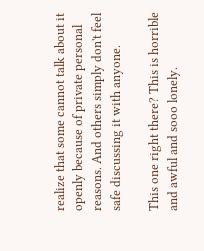realize that some cannot talk about it openly because of private personal reasons. And others simply don't feel safe discussing it with anyone.

This one right there? This is horrible and awful and sooo lonely.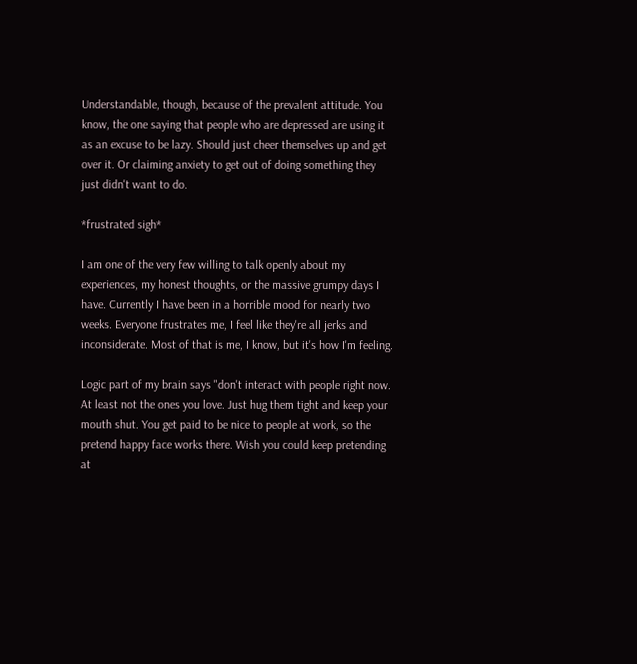Understandable, though, because of the prevalent attitude. You know, the one saying that people who are depressed are using it as an excuse to be lazy. Should just cheer themselves up and get over it. Or claiming anxiety to get out of doing something they just didn't want to do.

*frustrated sigh*

I am one of the very few willing to talk openly about my experiences, my honest thoughts, or the massive grumpy days I have. Currently I have been in a horrible mood for nearly two weeks. Everyone frustrates me, I feel like they're all jerks and inconsiderate. Most of that is me, I know, but it's how I'm feeling.

Logic part of my brain says "don't interact with people right now. At least not the ones you love. Just hug them tight and keep your mouth shut. You get paid to be nice to people at work, so the pretend happy face works there. Wish you could keep pretending at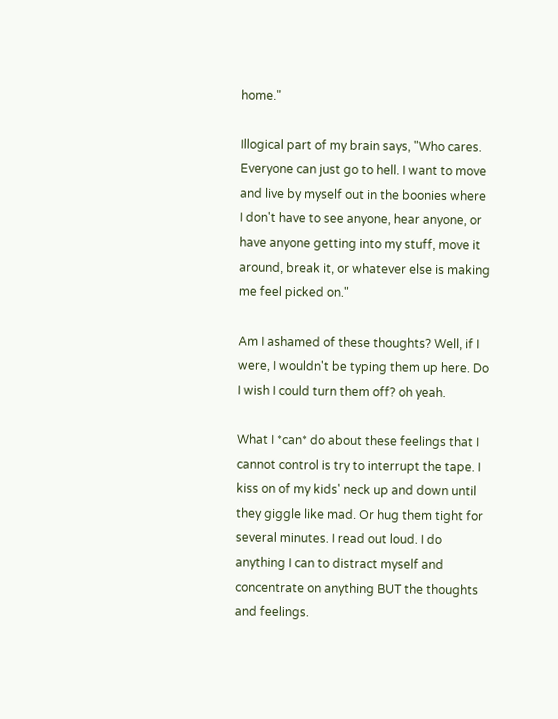home."

Illogical part of my brain says, "Who cares. Everyone can just go to hell. I want to move and live by myself out in the boonies where I don't have to see anyone, hear anyone, or have anyone getting into my stuff, move it around, break it, or whatever else is making me feel picked on."

Am I ashamed of these thoughts? Well, if I were, I wouldn't be typing them up here. Do I wish I could turn them off? oh yeah.

What I *can* do about these feelings that I cannot control is try to interrupt the tape. I kiss on of my kids' neck up and down until they giggle like mad. Or hug them tight for several minutes. I read out loud. I do anything I can to distract myself and concentrate on anything BUT the thoughts and feelings.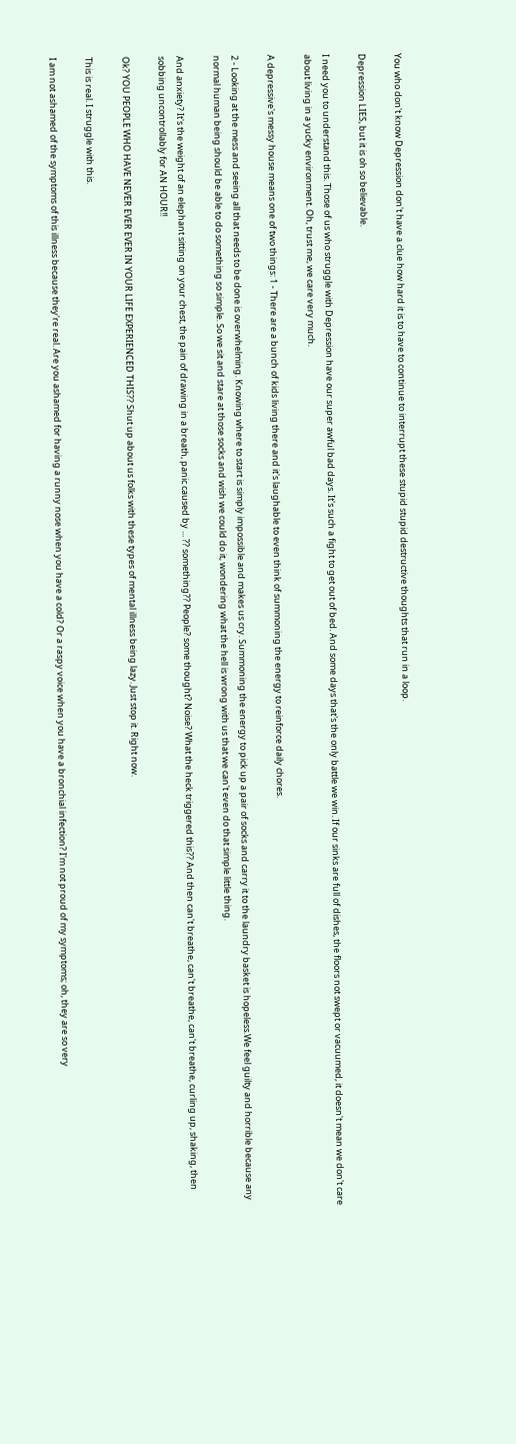You who don't know Depression don't have a clue how hard it is to have to continue to interrupt these stupid stupid destructive thoughts that run in a loop.

Depression LIES, but it is oh so believable.

I need you to understand this. Those of us who struggle with Depression have our super awful bad days. It's such a fight to get out of bed. And some days that's the only battle we win. If our sinks are full of dishes, the floors not swept or vacuumed, it doesn't mean we don't care about living in a yucky environment. Oh, trust me, we care very much.

A depressive's messy house means one of two things: 1 - There are a bunch of kids living there and it's laughable to even think of summoning the energy to reinforce daily chores.

2 - Looking at the mess and seeing all that needs to be done is overwhelming. Knowing where to start is simply impossible and makes us cry. Summoning the energy to pick up a pair of socks and carry it to the laundry basket is hopeless.We feel guilty and horrible because any normal human being should be able to do something so simple. So we sit and stare at those socks and wish we could do it, wondering what the hell is wrong with us that we can't even do that simple little thing.

And anxiety? It's the weight of an elephant sitting on your chest, the pain of drawing in a breath, panic caused by ... ?? something?? People? some thought? Noise? What the heck triggered this?? And then can't breathe, can't breathe, can't breathe, curling up, shaking, then sobbing uncontrollably for AN HOUR!!

Ok? YOU PEOPLE WHO HAVE NEVER EVER EVER IN YOUR LIFE EXPERIENCED THIS?? Shut up about us folks with these types of mental illness being lazy. Just stop it. Right now.

This is real. I struggle with this.

I am not ashamed of the symptoms of this illness because they're real. Are you ashamed for having a runny nose when you have a cold? Or a raspy voice when you have a bronchial infection? I'm not proud of my symptoms; oh, they are so very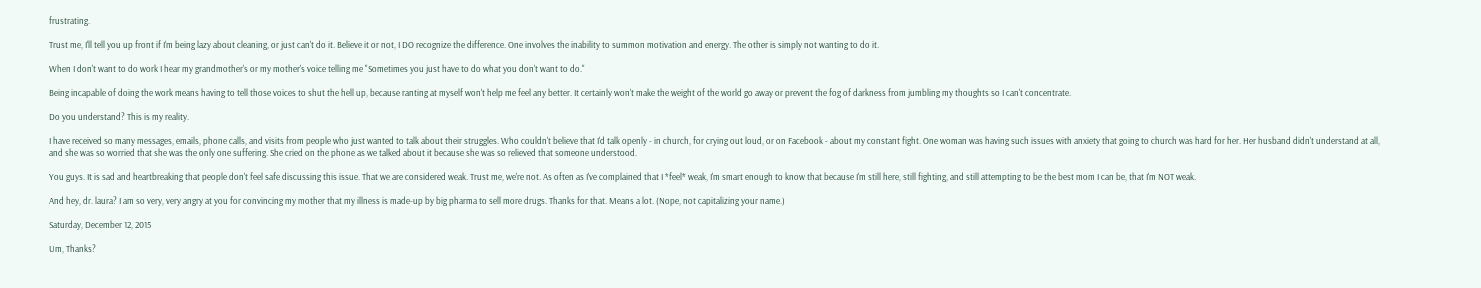frustrating.

Trust me, I'll tell you up front if I'm being lazy about cleaning, or just can't do it. Believe it or not, I DO recognize the difference. One involves the inability to summon motivation and energy. The other is simply not wanting to do it.

When I don't want to do work I hear my grandmother's or my mother's voice telling me "Sometimes you just have to do what you don't want to do."

Being incapable of doing the work means having to tell those voices to shut the hell up, because ranting at myself won't help me feel any better. It certainly won't make the weight of the world go away or prevent the fog of darkness from jumbling my thoughts so I can't concentrate.

Do you understand? This is my reality.

I have received so many messages, emails, phone calls, and visits from people who just wanted to talk about their struggles. Who couldn't believe that I'd talk openly - in church, for crying out loud, or on Facebook - about my constant fight. One woman was having such issues with anxiety that going to church was hard for her. Her husband didn't understand at all, and she was so worried that she was the only one suffering. She cried on the phone as we talked about it because she was so relieved that someone understood.

You guys. It is sad and heartbreaking that people don't feel safe discussing this issue. That we are considered weak. Trust me, we're not. As often as I've complained that I *feel* weak, I'm smart enough to know that because I'm still here, still fighting, and still attempting to be the best mom I can be, that I'm NOT weak.

And hey, dr. laura? I am so very, very angry at you for convincing my mother that my illness is made-up by big pharma to sell more drugs. Thanks for that. Means a lot. (Nope, not capitalizing your name.)

Saturday, December 12, 2015

Um, Thanks?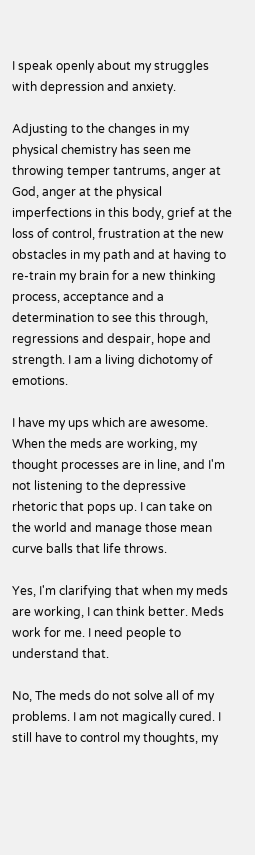I speak openly about my struggles with depression and anxiety.

Adjusting to the changes in my physical chemistry has seen me throwing temper tantrums, anger at God, anger at the physical imperfections in this body, grief at the loss of control, frustration at the new obstacles in my path and at having to re-train my brain for a new thinking process, acceptance and a determination to see this through, regressions and despair, hope and strength. I am a living dichotomy of emotions.

I have my ups which are awesome. When the meds are working, my thought processes are in line, and I'm not listening to the depressive rhetoric that pops up. I can take on the world and manage those mean curve balls that life throws.

Yes, I'm clarifying that when my meds are working, I can think better. Meds work for me. I need people to understand that.

No, The meds do not solve all of my problems. I am not magically cured. I still have to control my thoughts, my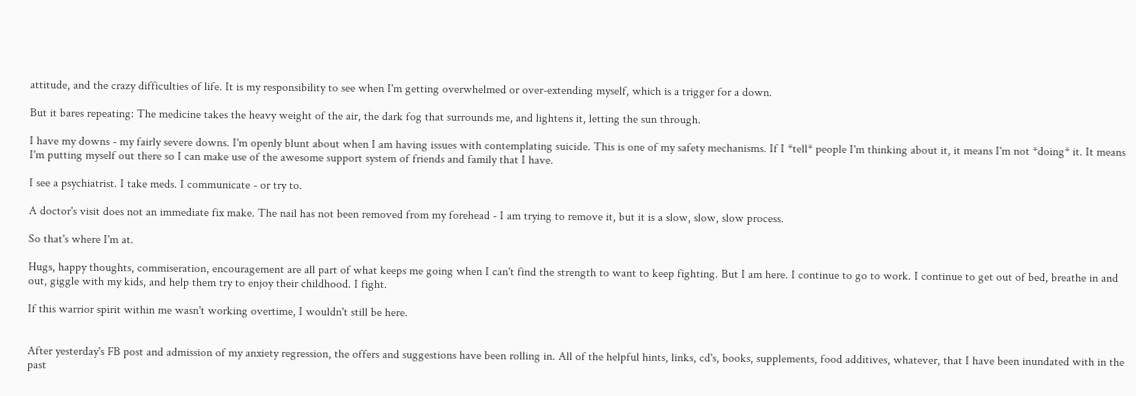attitude, and the crazy difficulties of life. It is my responsibility to see when I'm getting overwhelmed or over-extending myself, which is a trigger for a down.

But it bares repeating: The medicine takes the heavy weight of the air, the dark fog that surrounds me, and lightens it, letting the sun through.

I have my downs - my fairly severe downs. I'm openly blunt about when I am having issues with contemplating suicide. This is one of my safety mechanisms. If I *tell* people I'm thinking about it, it means I'm not *doing* it. It means I'm putting myself out there so I can make use of the awesome support system of friends and family that I have.

I see a psychiatrist. I take meds. I communicate - or try to.

A doctor's visit does not an immediate fix make. The nail has not been removed from my forehead - I am trying to remove it, but it is a slow, slow, slow process.

So that's where I'm at.

Hugs, happy thoughts, commiseration, encouragement are all part of what keeps me going when I can't find the strength to want to keep fighting. But I am here. I continue to go to work. I continue to get out of bed, breathe in and out, giggle with my kids, and help them try to enjoy their childhood. I fight.

If this warrior spirit within me wasn't working overtime, I wouldn't still be here.


After yesterday's FB post and admission of my anxiety regression, the offers and suggestions have been rolling in. All of the helpful hints, links, cd's, books, supplements, food additives, whatever, that I have been inundated with in the past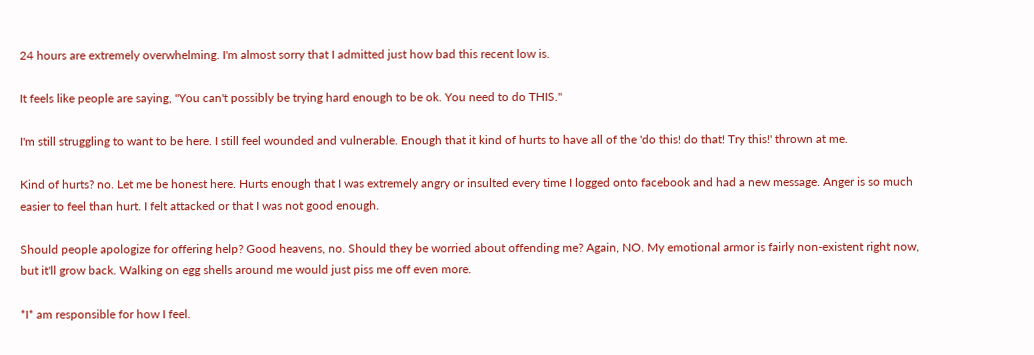24 hours are extremely overwhelming. I'm almost sorry that I admitted just how bad this recent low is.

It feels like people are saying, "You can't possibly be trying hard enough to be ok. You need to do THIS."

I'm still struggling to want to be here. I still feel wounded and vulnerable. Enough that it kind of hurts to have all of the 'do this! do that! Try this!' thrown at me.

Kind of hurts? no. Let me be honest here. Hurts enough that I was extremely angry or insulted every time I logged onto facebook and had a new message. Anger is so much easier to feel than hurt. I felt attacked or that I was not good enough.

Should people apologize for offering help? Good heavens, no. Should they be worried about offending me? Again, NO. My emotional armor is fairly non-existent right now, but it'll grow back. Walking on egg shells around me would just piss me off even more.

*I* am responsible for how I feel.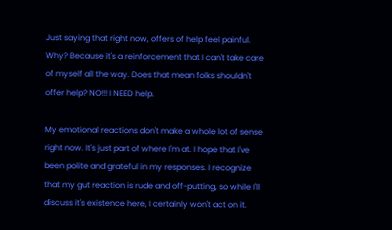Just saying that right now, offers of help feel painful. Why? Because it's a reinforcement that I can't take care of myself all the way. Does that mean folks shouldn't offer help? NO!!! I NEED help.

My emotional reactions don't make a whole lot of sense right now. It's just part of where I'm at. I hope that I've been polite and grateful in my responses. I recognize that my gut reaction is rude and off-putting, so while I'll discuss it's existence here, I certainly won't act on it.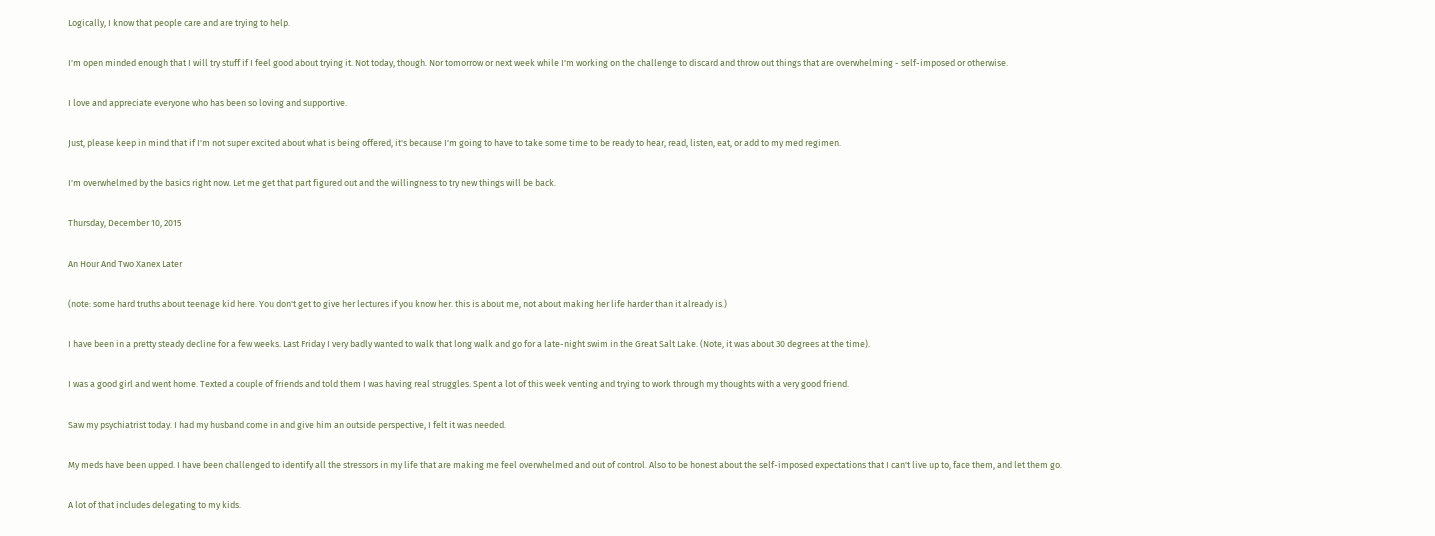Logically, I know that people care and are trying to help.

I'm open minded enough that I will try stuff if I feel good about trying it. Not today, though. Nor tomorrow or next week while I'm working on the challenge to discard and throw out things that are overwhelming - self-imposed or otherwise.

I love and appreciate everyone who has been so loving and supportive.

Just, please keep in mind that if I'm not super excited about what is being offered, it's because I'm going to have to take some time to be ready to hear, read, listen, eat, or add to my med regimen.

I'm overwhelmed by the basics right now. Let me get that part figured out and the willingness to try new things will be back.

Thursday, December 10, 2015

An Hour And Two Xanex Later

(note: some hard truths about teenage kid here. You don't get to give her lectures if you know her. this is about me, not about making her life harder than it already is.)

I have been in a pretty steady decline for a few weeks. Last Friday I very badly wanted to walk that long walk and go for a late-night swim in the Great Salt Lake. (Note, it was about 30 degrees at the time).

I was a good girl and went home. Texted a couple of friends and told them I was having real struggles. Spent a lot of this week venting and trying to work through my thoughts with a very good friend.

Saw my psychiatrist today. I had my husband come in and give him an outside perspective, I felt it was needed.

My meds have been upped. I have been challenged to identify all the stressors in my life that are making me feel overwhelmed and out of control. Also to be honest about the self-imposed expectations that I can't live up to, face them, and let them go.

A lot of that includes delegating to my kids.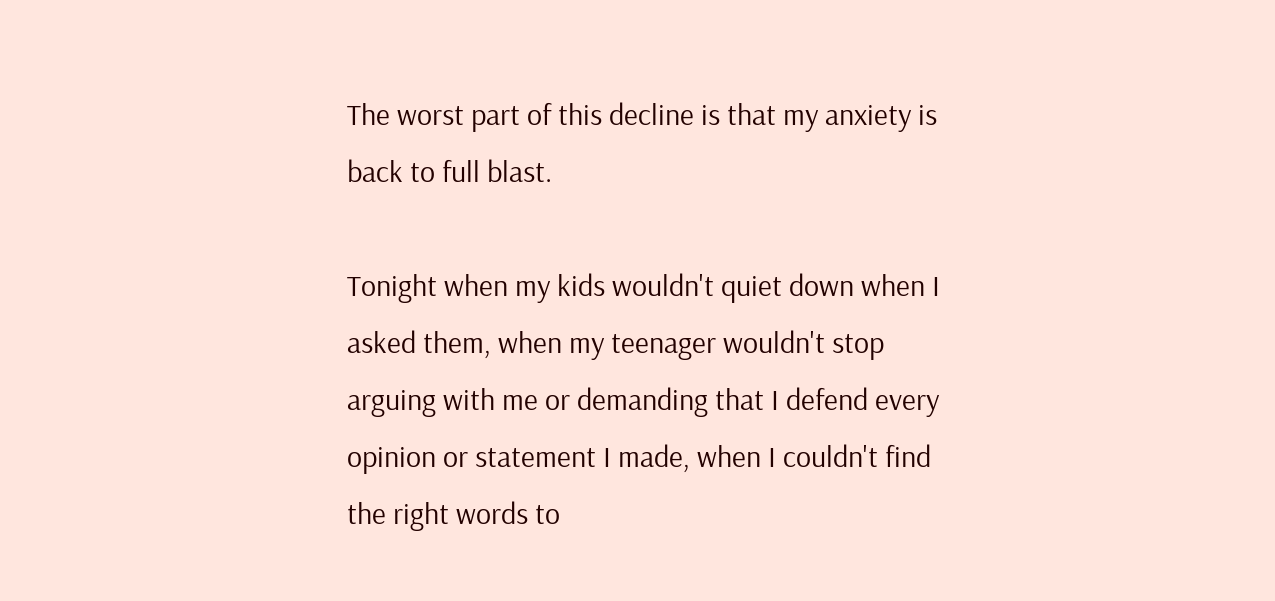The worst part of this decline is that my anxiety is back to full blast.

Tonight when my kids wouldn't quiet down when I asked them, when my teenager wouldn't stop arguing with me or demanding that I defend every opinion or statement I made, when I couldn't find the right words to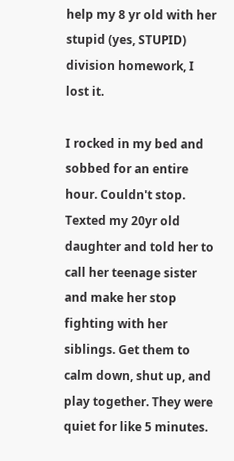help my 8 yr old with her stupid (yes, STUPID) division homework, I lost it.

I rocked in my bed and sobbed for an entire hour. Couldn't stop. Texted my 20yr old daughter and told her to call her teenage sister and make her stop fighting with her siblings. Get them to calm down, shut up, and play together. They were quiet for like 5 minutes.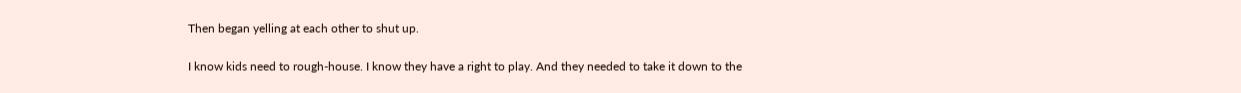Then began yelling at each other to shut up.

I know kids need to rough-house. I know they have a right to play. And they needed to take it down to the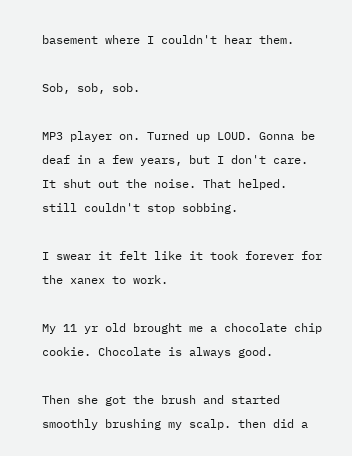basement where I couldn't hear them.

Sob, sob, sob.

MP3 player on. Turned up LOUD. Gonna be deaf in a few years, but I don't care. It shut out the noise. That helped. still couldn't stop sobbing.

I swear it felt like it took forever for the xanex to work.

My 11 yr old brought me a chocolate chip cookie. Chocolate is always good.

Then she got the brush and started smoothly brushing my scalp. then did a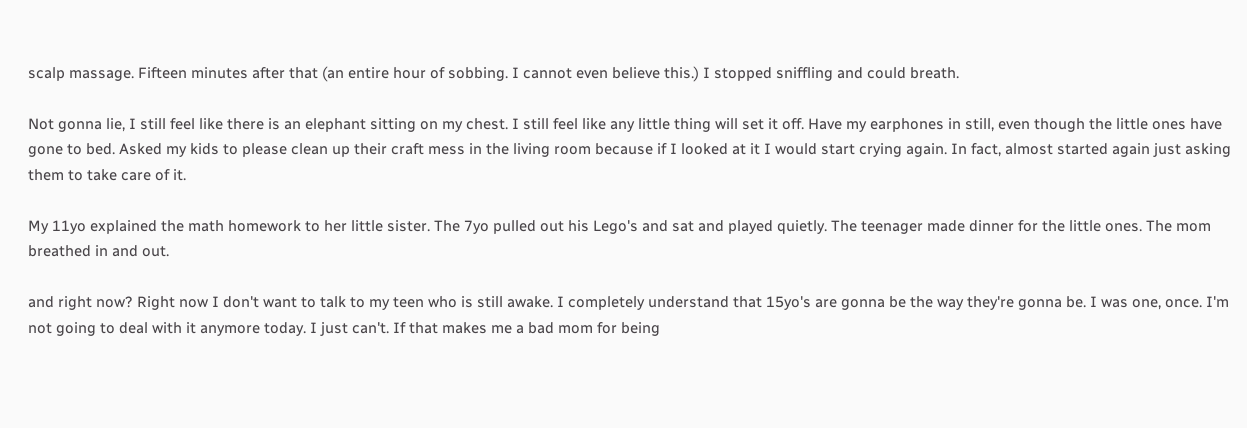scalp massage. Fifteen minutes after that (an entire hour of sobbing. I cannot even believe this.) I stopped sniffling and could breath.

Not gonna lie, I still feel like there is an elephant sitting on my chest. I still feel like any little thing will set it off. Have my earphones in still, even though the little ones have gone to bed. Asked my kids to please clean up their craft mess in the living room because if I looked at it I would start crying again. In fact, almost started again just asking them to take care of it.

My 11yo explained the math homework to her little sister. The 7yo pulled out his Lego's and sat and played quietly. The teenager made dinner for the little ones. The mom breathed in and out.

and right now? Right now I don't want to talk to my teen who is still awake. I completely understand that 15yo's are gonna be the way they're gonna be. I was one, once. I'm not going to deal with it anymore today. I just can't. If that makes me a bad mom for being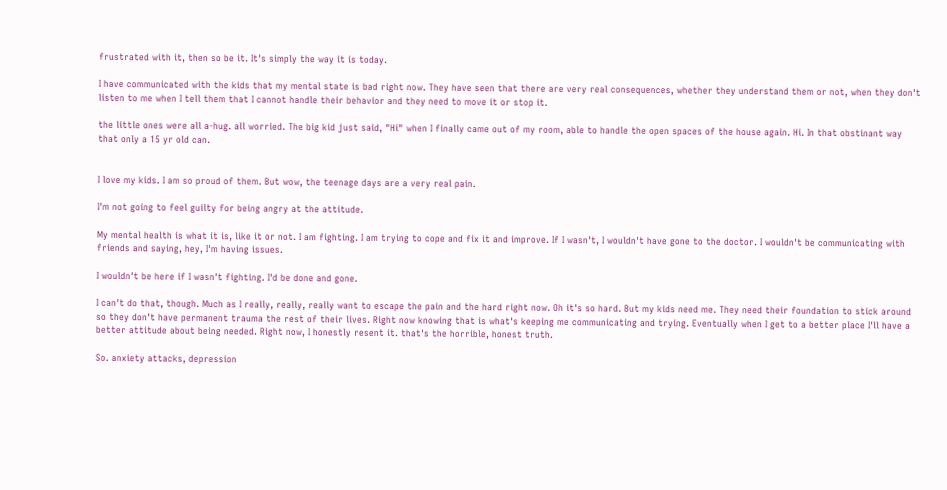frustrated with it, then so be it. It's simply the way it is today.

I have communicated with the kids that my mental state is bad right now. They have seen that there are very real consequences, whether they understand them or not, when they don't listen to me when I tell them that I cannot handle their behavior and they need to move it or stop it.

the little ones were all a-hug. all worried. The big kid just said, "Hi" when I finally came out of my room, able to handle the open spaces of the house again. Hi. In that obstinant way that only a 15 yr old can.


I love my kids. I am so proud of them. But wow, the teenage days are a very real pain.

I'm not going to feel guilty for being angry at the attitude.

My mental health is what it is, like it or not. I am fighting. I am trying to cope and fix it and improve. If I wasn't, I wouldn't have gone to the doctor. I wouldn't be communicating with friends and saying, hey, I'm having issues.

I wouldn't be here if I wasn't fighting. I'd be done and gone.

I can't do that, though. Much as I really, really, really want to escape the pain and the hard right now. Oh it's so hard. But my kids need me. They need their foundation to stick around so they don't have permanent trauma the rest of their lives. Right now knowing that is what's keeping me communicating and trying. Eventually when I get to a better place I'll have a better attitude about being needed. Right now, I honestly resent it. that's the horrible, honest truth.

So. anxiety attacks, depression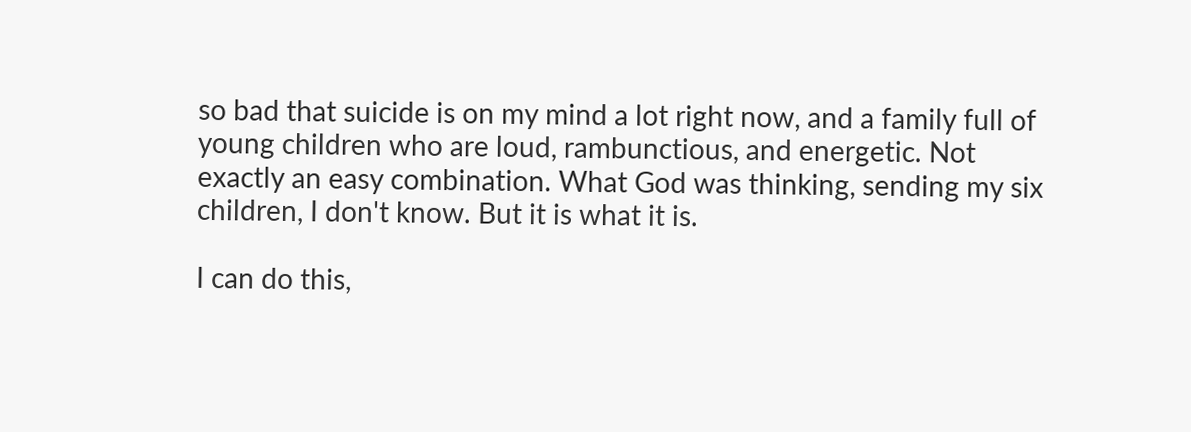so bad that suicide is on my mind a lot right now, and a family full of young children who are loud, rambunctious, and energetic. Not exactly an easy combination. What God was thinking, sending my six children, I don't know. But it is what it is.

I can do this,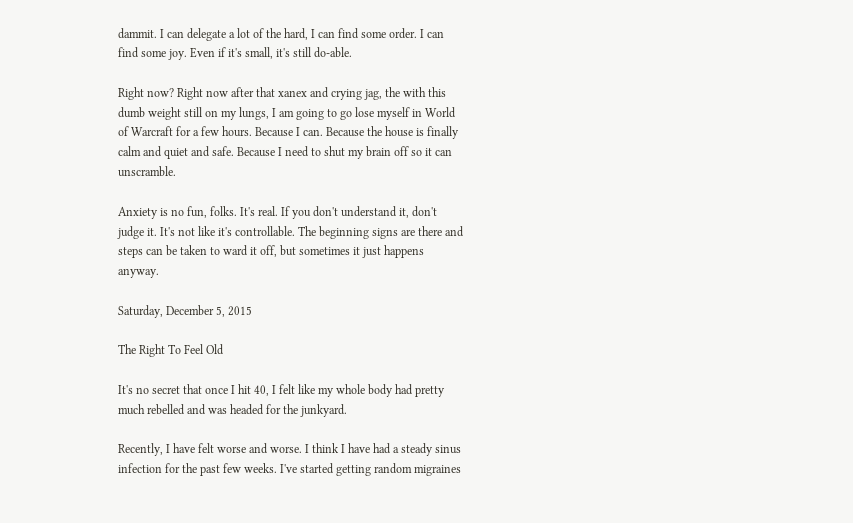dammit. I can delegate a lot of the hard, I can find some order. I can find some joy. Even if it's small, it's still do-able.

Right now? Right now after that xanex and crying jag, the with this dumb weight still on my lungs, I am going to go lose myself in World of Warcraft for a few hours. Because I can. Because the house is finally calm and quiet and safe. Because I need to shut my brain off so it can unscramble.

Anxiety is no fun, folks. It's real. If you don't understand it, don't judge it. It's not like it's controllable. The beginning signs are there and steps can be taken to ward it off, but sometimes it just happens anyway.

Saturday, December 5, 2015

The Right To Feel Old

It's no secret that once I hit 40, I felt like my whole body had pretty much rebelled and was headed for the junkyard.

Recently, I have felt worse and worse. I think I have had a steady sinus infection for the past few weeks. I've started getting random migraines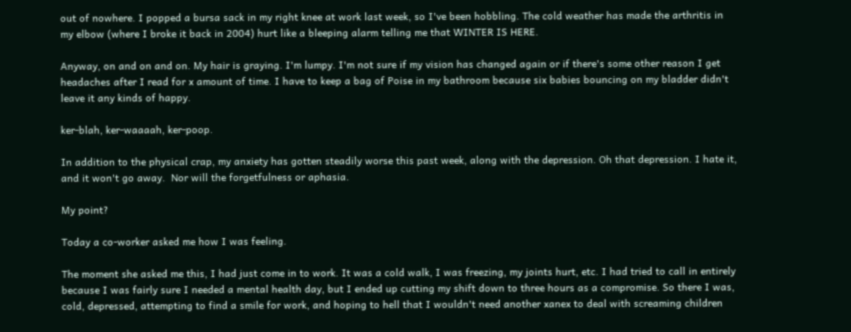out of nowhere. I popped a bursa sack in my right knee at work last week, so I've been hobbling. The cold weather has made the arthritis in my elbow (where I broke it back in 2004) hurt like a bleeping alarm telling me that WINTER IS HERE.

Anyway, on and on and on. My hair is graying. I'm lumpy. I'm not sure if my vision has changed again or if there's some other reason I get headaches after I read for x amount of time. I have to keep a bag of Poise in my bathroom because six babies bouncing on my bladder didn't leave it any kinds of happy.

ker-blah, ker-waaaah, ker-poop.

In addition to the physical crap, my anxiety has gotten steadily worse this past week, along with the depression. Oh that depression. I hate it, and it won't go away.  Nor will the forgetfulness or aphasia.

My point?

Today a co-worker asked me how I was feeling.

The moment she asked me this, I had just come in to work. It was a cold walk, I was freezing, my joints hurt, etc. I had tried to call in entirely because I was fairly sure I needed a mental health day, but I ended up cutting my shift down to three hours as a compromise. So there I was, cold, depressed, attempting to find a smile for work, and hoping to hell that I wouldn't need another xanex to deal with screaming children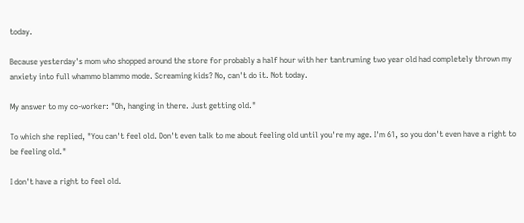today.

Because yesterday's mom who shopped around the store for probably a half hour with her tantruming two year old had completely thrown my anxiety into full whammo blammo mode. Screaming kids? No, can't do it. Not today.

My answer to my co-worker: "Oh, hanging in there. Just getting old."

To which she replied, "You can't feel old. Don't even talk to me about feeling old until you're my age. I'm 61, so you don't even have a right to be feeling old."

I don't have a right to feel old.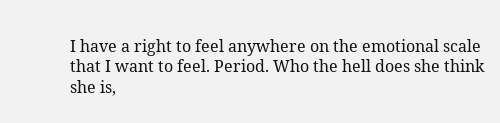I have a right to feel anywhere on the emotional scale that I want to feel. Period. Who the hell does she think she is,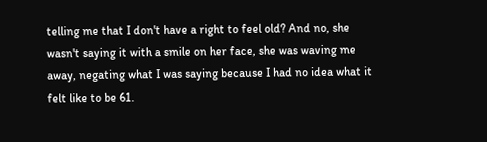telling me that I don't have a right to feel old? And no, she wasn't saying it with a smile on her face, she was waving me away, negating what I was saying because I had no idea what it felt like to be 61.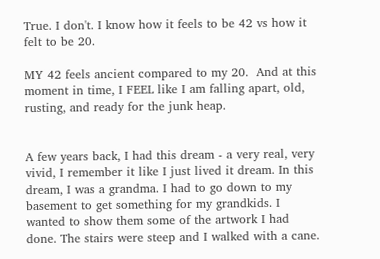True. I don't. I know how it feels to be 42 vs how it felt to be 20.

MY 42 feels ancient compared to my 20.  And at this moment in time, I FEEL like I am falling apart, old, rusting, and ready for the junk heap.


A few years back, I had this dream - a very real, very vivid, I remember it like I just lived it dream. In this dream, I was a grandma. I had to go down to my basement to get something for my grandkids. I wanted to show them some of the artwork I had done. The stairs were steep and I walked with a cane.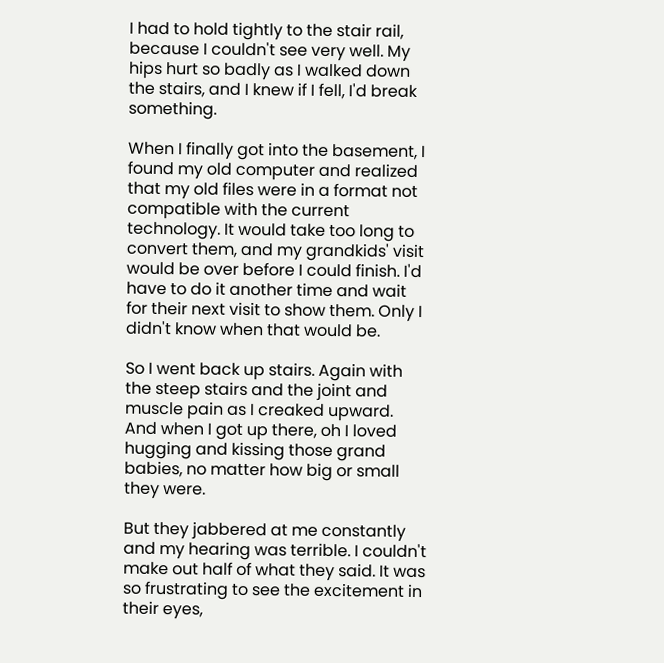I had to hold tightly to the stair rail, because I couldn't see very well. My hips hurt so badly as I walked down the stairs, and I knew if I fell, I'd break something.

When I finally got into the basement, I found my old computer and realized that my old files were in a format not compatible with the current technology. It would take too long to convert them, and my grandkids' visit would be over before I could finish. I'd have to do it another time and wait for their next visit to show them. Only I didn't know when that would be.

So I went back up stairs. Again with the steep stairs and the joint and muscle pain as I creaked upward. And when I got up there, oh I loved hugging and kissing those grand babies, no matter how big or small they were.

But they jabbered at me constantly and my hearing was terrible. I couldn't make out half of what they said. It was so frustrating to see the excitement in their eyes,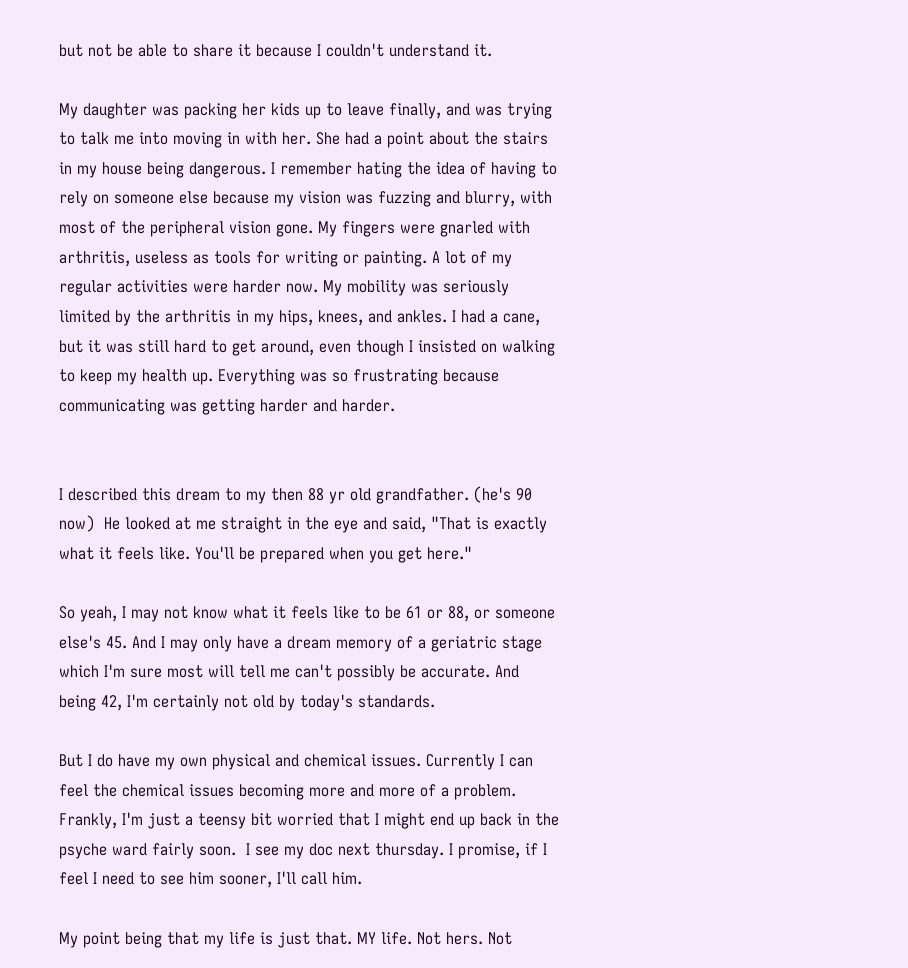but not be able to share it because I couldn't understand it.

My daughter was packing her kids up to leave finally, and was trying to talk me into moving in with her. She had a point about the stairs in my house being dangerous. I remember hating the idea of having to rely on someone else because my vision was fuzzing and blurry, with most of the peripheral vision gone. My fingers were gnarled with arthritis, useless as tools for writing or painting. A lot of my regular activities were harder now. My mobility was seriously limited by the arthritis in my hips, knees, and ankles. I had a cane, but it was still hard to get around, even though I insisted on walking to keep my health up. Everything was so frustrating because communicating was getting harder and harder.


I described this dream to my then 88 yr old grandfather. (he's 90 now)  He looked at me straight in the eye and said, "That is exactly what it feels like. You'll be prepared when you get here."

So yeah, I may not know what it feels like to be 61 or 88, or someone else's 45. And I may only have a dream memory of a geriatric stage which I'm sure most will tell me can't possibly be accurate. And being 42, I'm certainly not old by today's standards.

But I do have my own physical and chemical issues. Currently I can feel the chemical issues becoming more and more of a problem. Frankly, I'm just a teensy bit worried that I might end up back in the psyche ward fairly soon.  I see my doc next thursday. I promise, if I feel I need to see him sooner, I'll call him.

My point being that my life is just that. MY life. Not hers. Not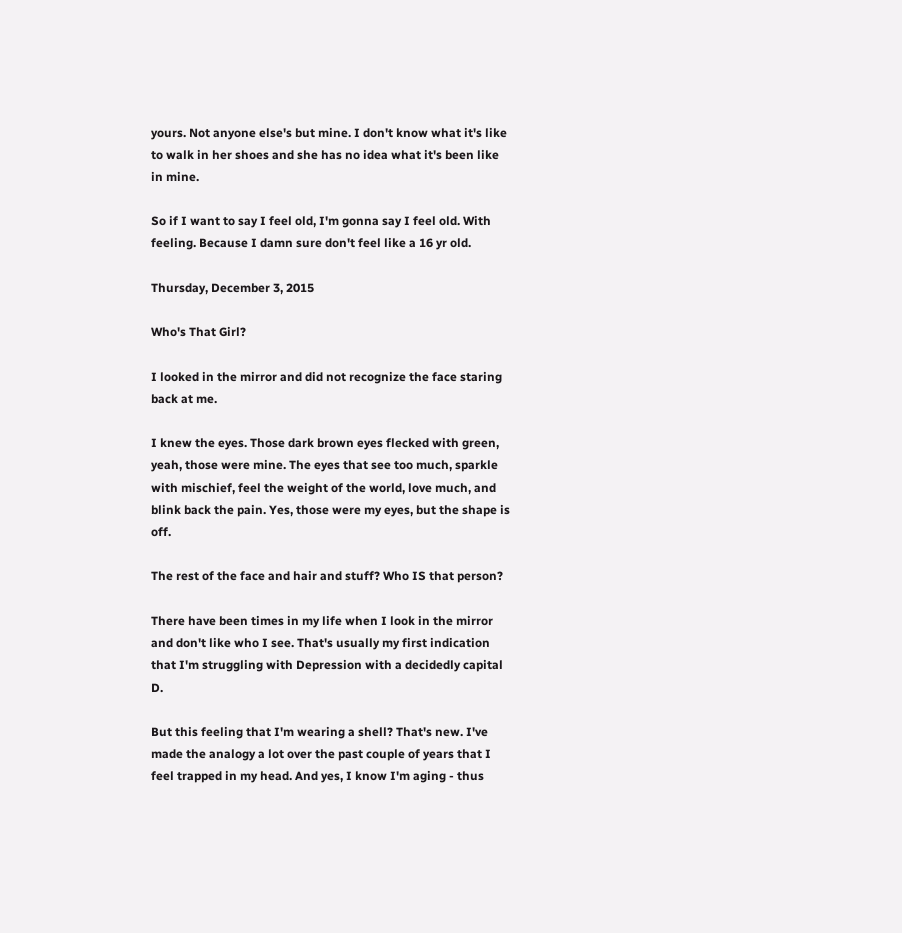yours. Not anyone else's but mine. I don't know what it's like to walk in her shoes and she has no idea what it's been like in mine.

So if I want to say I feel old, I'm gonna say I feel old. With feeling. Because I damn sure don't feel like a 16 yr old.

Thursday, December 3, 2015

Who's That Girl?

I looked in the mirror and did not recognize the face staring back at me.

I knew the eyes. Those dark brown eyes flecked with green, yeah, those were mine. The eyes that see too much, sparkle with mischief, feel the weight of the world, love much, and blink back the pain. Yes, those were my eyes, but the shape is off.

The rest of the face and hair and stuff? Who IS that person?

There have been times in my life when I look in the mirror and don't like who I see. That's usually my first indication that I'm struggling with Depression with a decidedly capital D.

But this feeling that I'm wearing a shell? That's new. I've made the analogy a lot over the past couple of years that I feel trapped in my head. And yes, I know I'm aging - thus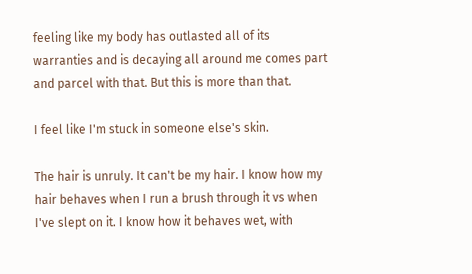feeling like my body has outlasted all of its warranties and is decaying all around me comes part and parcel with that. But this is more than that.

I feel like I'm stuck in someone else's skin.

The hair is unruly. It can't be my hair. I know how my hair behaves when I run a brush through it vs when I've slept on it. I know how it behaves wet, with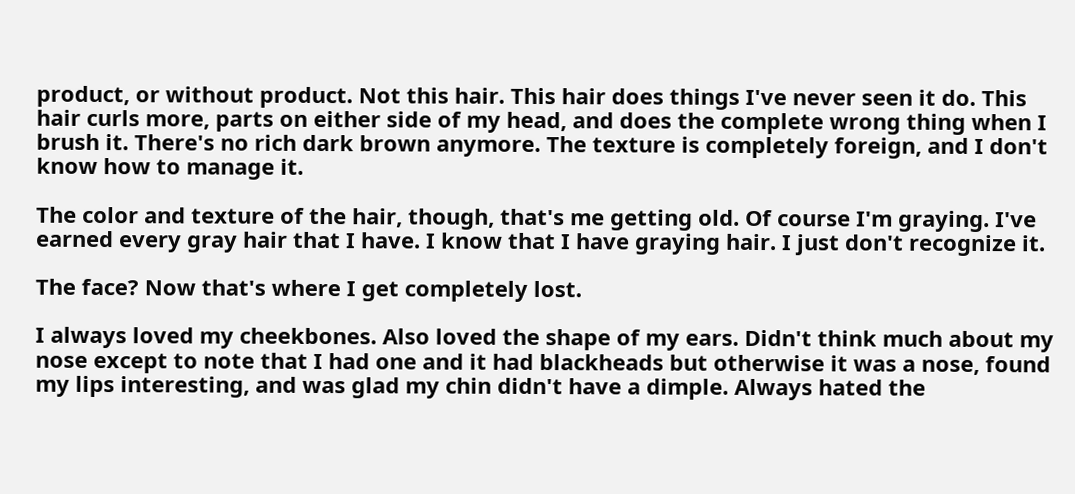product, or without product. Not this hair. This hair does things I've never seen it do. This hair curls more, parts on either side of my head, and does the complete wrong thing when I brush it. There's no rich dark brown anymore. The texture is completely foreign, and I don't know how to manage it.

The color and texture of the hair, though, that's me getting old. Of course I'm graying. I've earned every gray hair that I have. I know that I have graying hair. I just don't recognize it.

The face? Now that's where I get completely lost.

I always loved my cheekbones. Also loved the shape of my ears. Didn't think much about my nose except to note that I had one and it had blackheads but otherwise it was a nose, found my lips interesting, and was glad my chin didn't have a dimple. Always hated the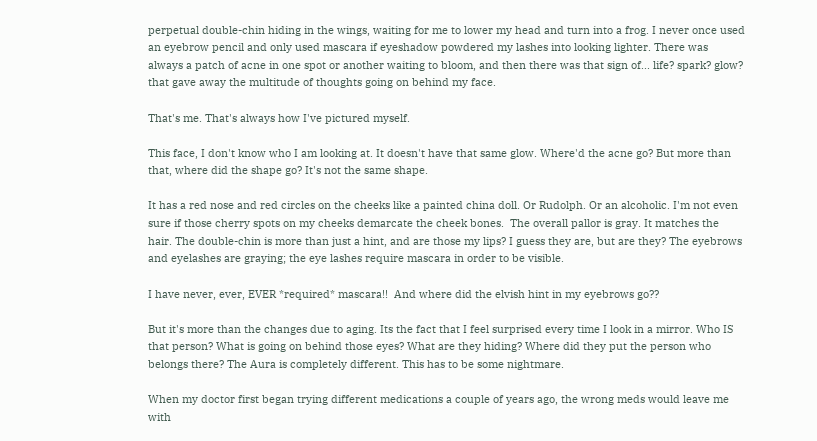perpetual double-chin hiding in the wings, waiting for me to lower my head and turn into a frog. I never once used an eyebrow pencil and only used mascara if eyeshadow powdered my lashes into looking lighter. There was always a patch of acne in one spot or another waiting to bloom, and then there was that sign of... life? spark? glow? that gave away the multitude of thoughts going on behind my face.

That's me. That's always how I've pictured myself.

This face, I don't know who I am looking at. It doesn't have that same glow. Where'd the acne go? But more than that, where did the shape go? It's not the same shape.

It has a red nose and red circles on the cheeks like a painted china doll. Or Rudolph. Or an alcoholic. I'm not even sure if those cherry spots on my cheeks demarcate the cheek bones.  The overall pallor is gray. It matches the hair. The double-chin is more than just a hint, and are those my lips? I guess they are, but are they? The eyebrows and eyelashes are graying; the eye lashes require mascara in order to be visible.

I have never, ever, EVER *required* mascara!!  And where did the elvish hint in my eyebrows go??

But it's more than the changes due to aging. Its the fact that I feel surprised every time I look in a mirror. Who IS that person? What is going on behind those eyes? What are they hiding? Where did they put the person who belongs there? The Aura is completely different. This has to be some nightmare.

When my doctor first began trying different medications a couple of years ago, the wrong meds would leave me with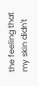the feeling that my skin didn't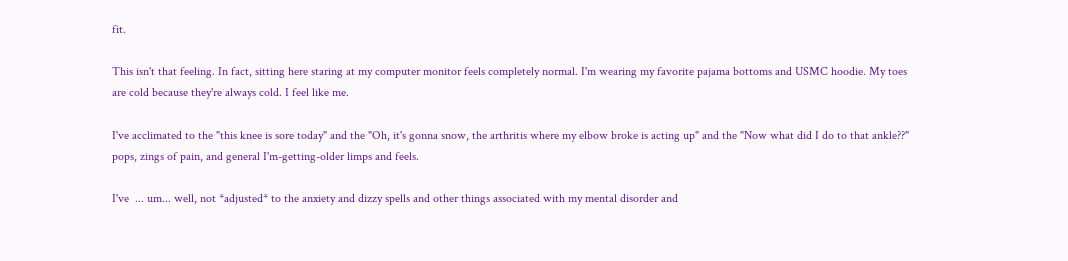fit.

This isn't that feeling. In fact, sitting here staring at my computer monitor feels completely normal. I'm wearing my favorite pajama bottoms and USMC hoodie. My toes are cold because they're always cold. I feel like me.

I've acclimated to the "this knee is sore today" and the "Oh, it's gonna snow, the arthritis where my elbow broke is acting up" and the "Now what did I do to that ankle??" pops, zings of pain, and general I'm-getting-older limps and feels.

I've  ... um... well, not *adjusted* to the anxiety and dizzy spells and other things associated with my mental disorder and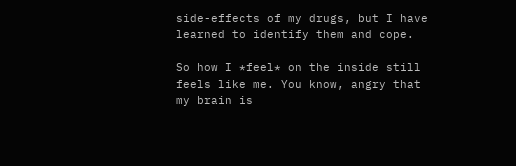side-effects of my drugs, but I have learned to identify them and cope.

So how I *feel* on the inside still feels like me. You know, angry that my brain is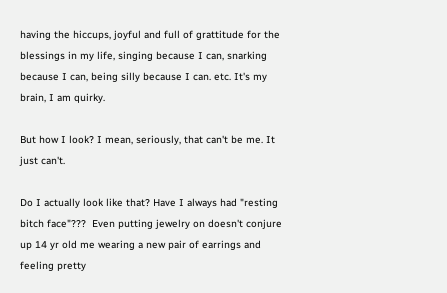having the hiccups, joyful and full of grattitude for the blessings in my life, singing because I can, snarking because I can, being silly because I can. etc. It's my brain, I am quirky.

But how I look? I mean, seriously, that can't be me. It just can't.

Do I actually look like that? Have I always had "resting bitch face"???  Even putting jewelry on doesn't conjure up 14 yr old me wearing a new pair of earrings and feeling pretty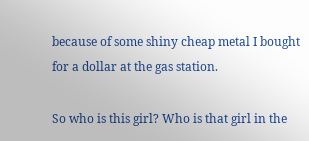because of some shiny cheap metal I bought for a dollar at the gas station.

So who is this girl? Who is that girl in the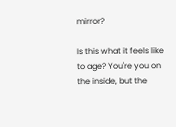mirror?

Is this what it feels like to age? You're you on the inside, but the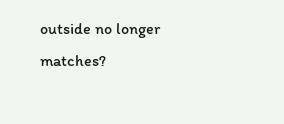outside no longer matches?